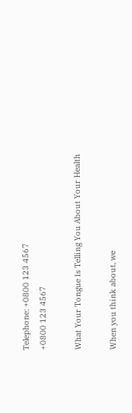Telephone: +0800 123 4567
+0800 123 4567

What Your Tongue Is Telling You About Your Health

When you think about, we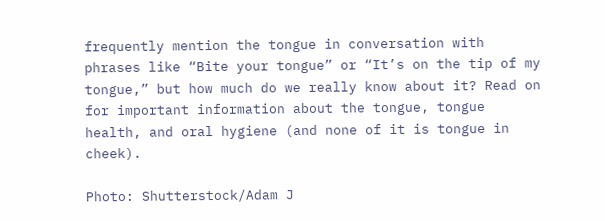frequently mention the tongue in conversation with phrases like “Bite your tongue” or “It’s on the tip of my tongue,” but how much do we really know about it? Read on for important information about the tongue, tongue health, and oral hygiene (and none of it is tongue in cheek).

Photo: Shutterstock/Adam J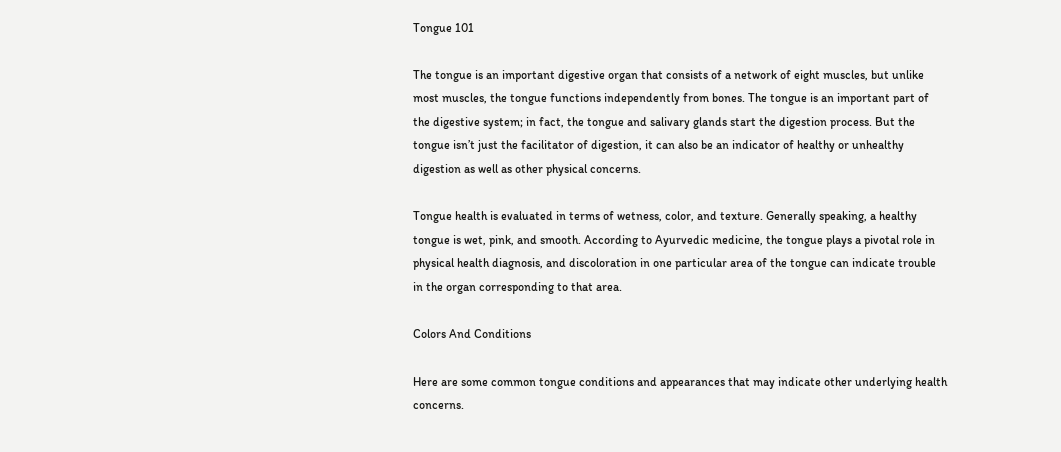Tongue 101

The tongue is an important digestive organ that consists of a network of eight muscles, but unlike most muscles, the tongue functions independently from bones. The tongue is an important part of the digestive system; in fact, the tongue and salivary glands start the digestion process. But the tongue isn’t just the facilitator of digestion, it can also be an indicator of healthy or unhealthy digestion as well as other physical concerns.

Tongue health is evaluated in terms of wetness, color, and texture. Generally speaking, a healthy tongue is wet, pink, and smooth. According to Ayurvedic medicine, the tongue plays a pivotal role in physical health diagnosis, and discoloration in one particular area of the tongue can indicate trouble in the organ corresponding to that area.

Colors And Conditions

Here are some common tongue conditions and appearances that may indicate other underlying health concerns.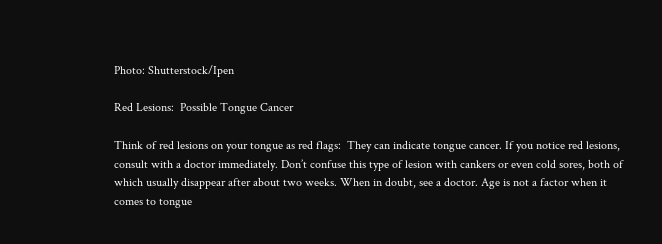Photo: Shutterstock/Ipen

Red Lesions:  Possible Tongue Cancer

Think of red lesions on your tongue as red flags:  They can indicate tongue cancer. If you notice red lesions, consult with a doctor immediately. Don’t confuse this type of lesion with cankers or even cold sores, both of which usually disappear after about two weeks. When in doubt, see a doctor. Age is not a factor when it comes to tongue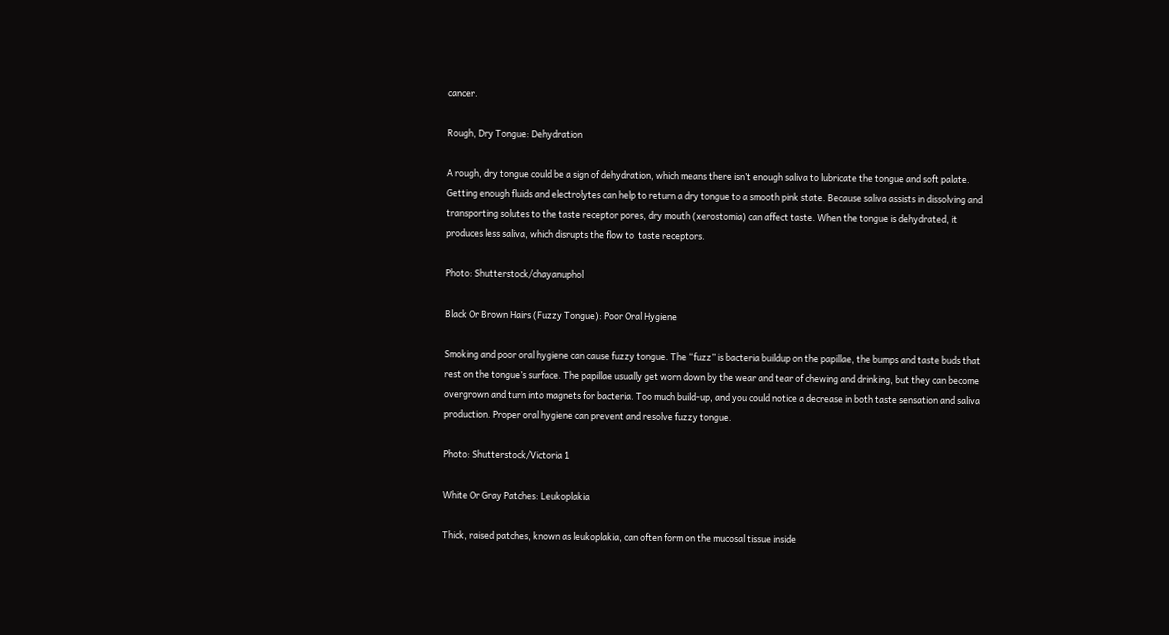cancer.

Rough, Dry Tongue: Dehydration

A rough, dry tongue could be a sign of dehydration, which means there isn’t enough saliva to lubricate the tongue and soft palate. Getting enough fluids and electrolytes can help to return a dry tongue to a smooth pink state. Because saliva assists in dissolving and transporting solutes to the taste receptor pores, dry mouth (xerostomia) can affect taste. When the tongue is dehydrated, it produces less saliva, which disrupts the flow to  taste receptors.

Photo: Shutterstock/chayanuphol

Black Or Brown Hairs (Fuzzy Tongue): Poor Oral Hygiene

Smoking and poor oral hygiene can cause fuzzy tongue. The “fuzz” is bacteria buildup on the papillae, the bumps and taste buds that rest on the tongue’s surface. The papillae usually get worn down by the wear and tear of chewing and drinking, but they can become overgrown and turn into magnets for bacteria. Too much build-up, and you could notice a decrease in both taste sensation and saliva production. Proper oral hygiene can prevent and resolve fuzzy tongue.

Photo: Shutterstock/Victoria 1

White Or Gray Patches: Leukoplakia

Thick, raised patches, known as leukoplakia, can often form on the mucosal tissue inside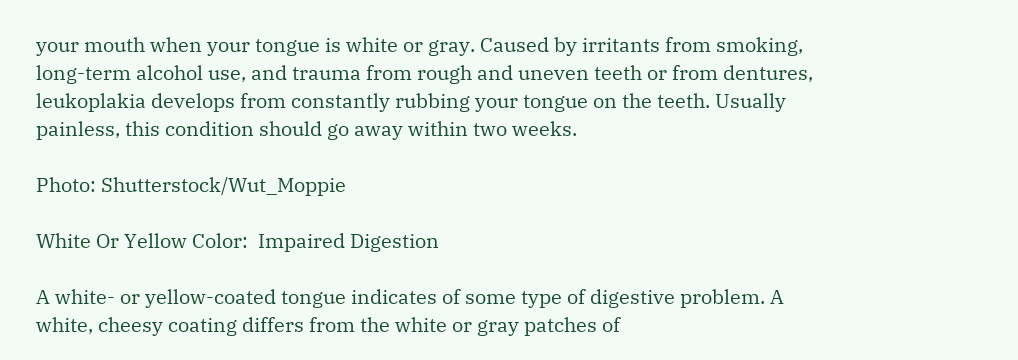your mouth when your tongue is white or gray. Caused by irritants from smoking, long-term alcohol use, and trauma from rough and uneven teeth or from dentures, leukoplakia develops from constantly rubbing your tongue on the teeth. Usually painless, this condition should go away within two weeks.

Photo: Shutterstock/Wut_Moppie

White Or Yellow Color:  Impaired Digestion

A white- or yellow-coated tongue indicates of some type of digestive problem. A white, cheesy coating differs from the white or gray patches of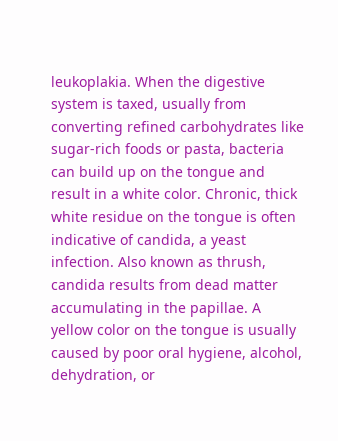leukoplakia. When the digestive system is taxed, usually from converting refined carbohydrates like sugar-rich foods or pasta, bacteria can build up on the tongue and result in a white color. Chronic, thick white residue on the tongue is often indicative of candida, a yeast infection. Also known as thrush, candida results from dead matter accumulating in the papillae. A yellow color on the tongue is usually caused by poor oral hygiene, alcohol, dehydration, or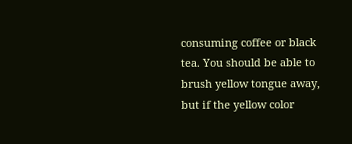consuming coffee or black tea. You should be able to brush yellow tongue away, but if the yellow color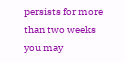persists for more than two weeks you may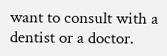want to consult with a dentist or a doctor.